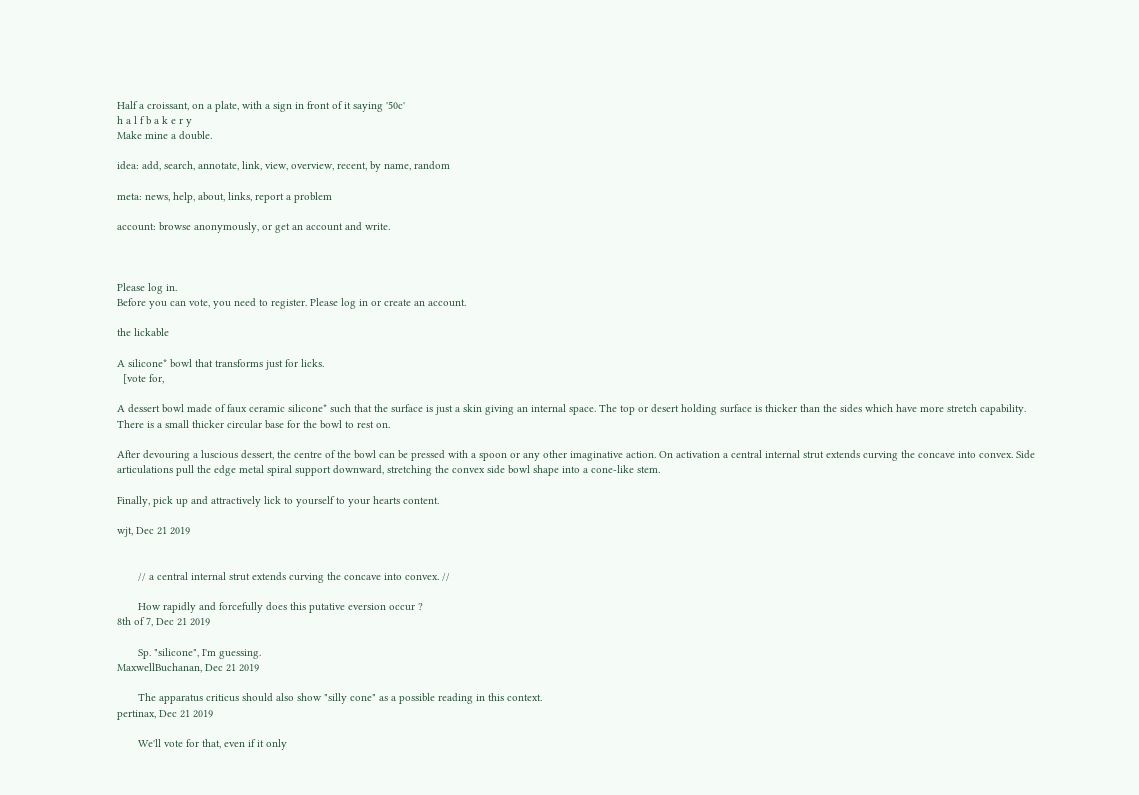Half a croissant, on a plate, with a sign in front of it saying '50c'
h a l f b a k e r y
Make mine a double.

idea: add, search, annotate, link, view, overview, recent, by name, random

meta: news, help, about, links, report a problem

account: browse anonymously, or get an account and write.



Please log in.
Before you can vote, you need to register. Please log in or create an account.

the lickable

A silicone* bowl that transforms just for licks.
  [vote for,

A dessert bowl made of faux ceramic silicone* such that the surface is just a skin giving an internal space. The top or desert holding surface is thicker than the sides which have more stretch capability. There is a small thicker circular base for the bowl to rest on.

After devouring a luscious dessert, the centre of the bowl can be pressed with a spoon or any other imaginative action. On activation a central internal strut extends curving the concave into convex. Side articulations pull the edge metal spiral support downward, stretching the convex side bowl shape into a cone-like stem.

Finally, pick up and attractively lick to yourself to your hearts content.

wjt, Dec 21 2019


       // a central internal strut extends curving the concave into convex. //

       How rapidly and forcefully does this putative eversion occur ?
8th of 7, Dec 21 2019

       Sp. "silicone", I'm guessing.
MaxwellBuchanan, Dec 21 2019

       The apparatus criticus should also show "silly cone" as a possible reading in this context.
pertinax, Dec 21 2019

       We'll vote for that, even if it only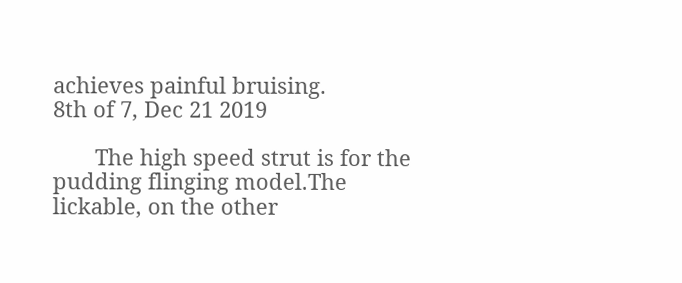achieves painful bruising.
8th of 7, Dec 21 2019

       The high speed strut is for the pudding flinging model.The lickable, on the other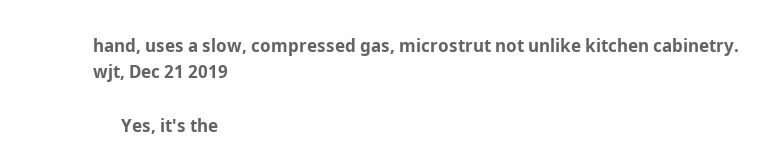hand, uses a slow, compressed gas, microstrut not unlike kitchen cabinetry.
wjt, Dec 21 2019

       Yes, it's the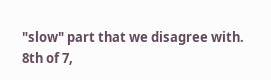"slow" part that we disagree with.
8th of 7,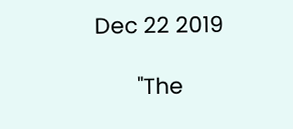Dec 22 2019

       "The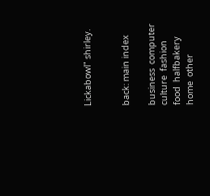Lickabowl" shirley.


back: main index

business  computer  culture  fashion  food  halfbakery  home  other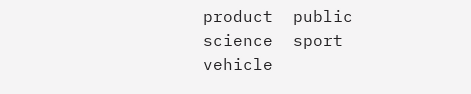product  public  science  sport  vehicle